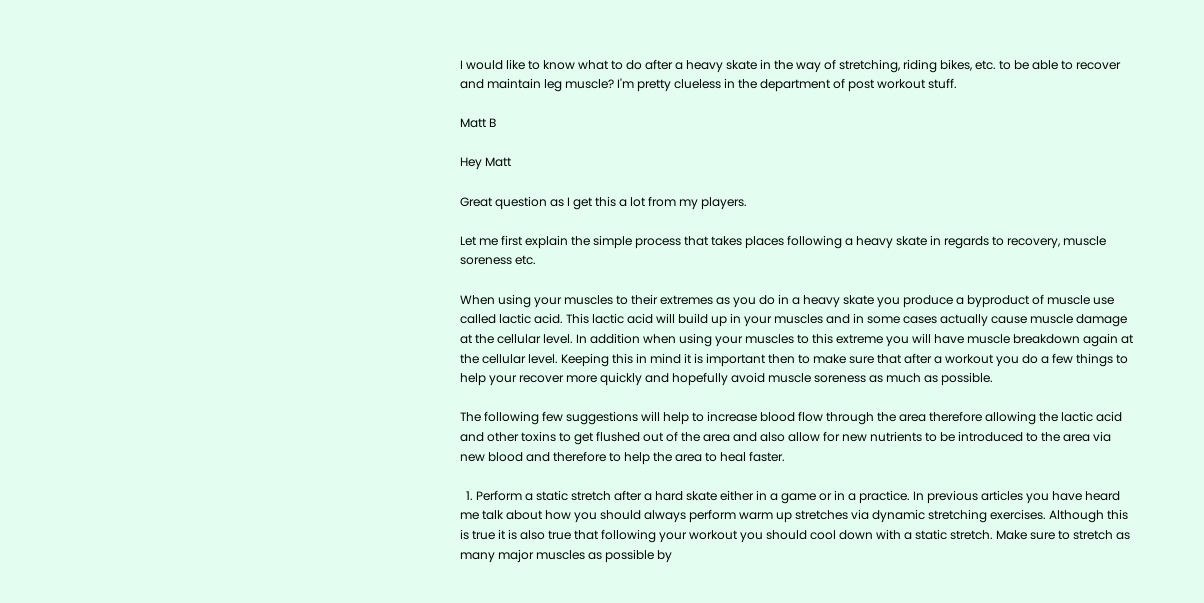I would like to know what to do after a heavy skate in the way of stretching, riding bikes, etc. to be able to recover and maintain leg muscle? I'm pretty clueless in the department of post workout stuff.

Matt B

Hey Matt

Great question as I get this a lot from my players.

Let me first explain the simple process that takes places following a heavy skate in regards to recovery, muscle soreness etc.

When using your muscles to their extremes as you do in a heavy skate you produce a byproduct of muscle use called lactic acid. This lactic acid will build up in your muscles and in some cases actually cause muscle damage at the cellular level. In addition when using your muscles to this extreme you will have muscle breakdown again at the cellular level. Keeping this in mind it is important then to make sure that after a workout you do a few things to help your recover more quickly and hopefully avoid muscle soreness as much as possible.

The following few suggestions will help to increase blood flow through the area therefore allowing the lactic acid and other toxins to get flushed out of the area and also allow for new nutrients to be introduced to the area via new blood and therefore to help the area to heal faster.

  1. Perform a static stretch after a hard skate either in a game or in a practice. In previous articles you have heard me talk about how you should always perform warm up stretches via dynamic stretching exercises. Although this is true it is also true that following your workout you should cool down with a static stretch. Make sure to stretch as many major muscles as possible by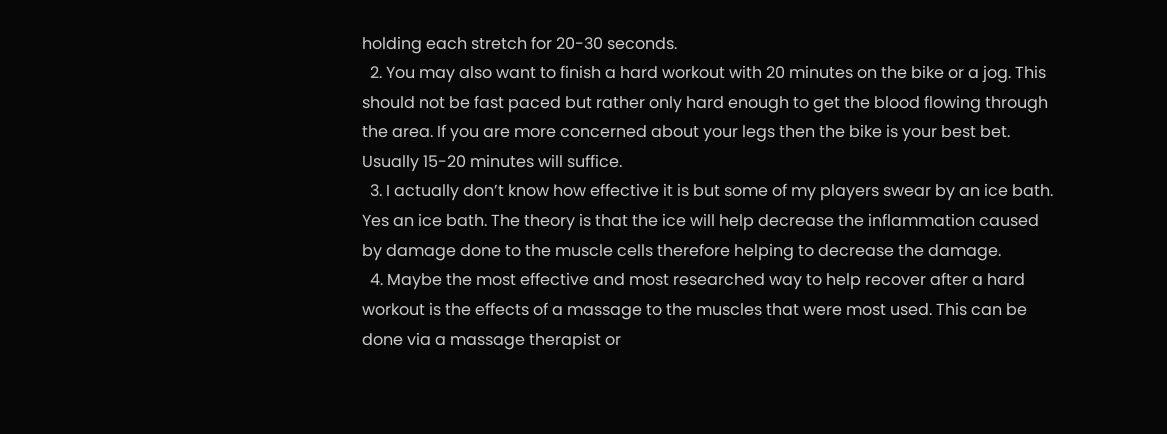holding each stretch for 20-30 seconds.
  2. You may also want to finish a hard workout with 20 minutes on the bike or a jog. This should not be fast paced but rather only hard enough to get the blood flowing through the area. If you are more concerned about your legs then the bike is your best bet. Usually 15-20 minutes will suffice.
  3. I actually don’t know how effective it is but some of my players swear by an ice bath. Yes an ice bath. The theory is that the ice will help decrease the inflammation caused by damage done to the muscle cells therefore helping to decrease the damage.
  4. Maybe the most effective and most researched way to help recover after a hard workout is the effects of a massage to the muscles that were most used. This can be done via a massage therapist or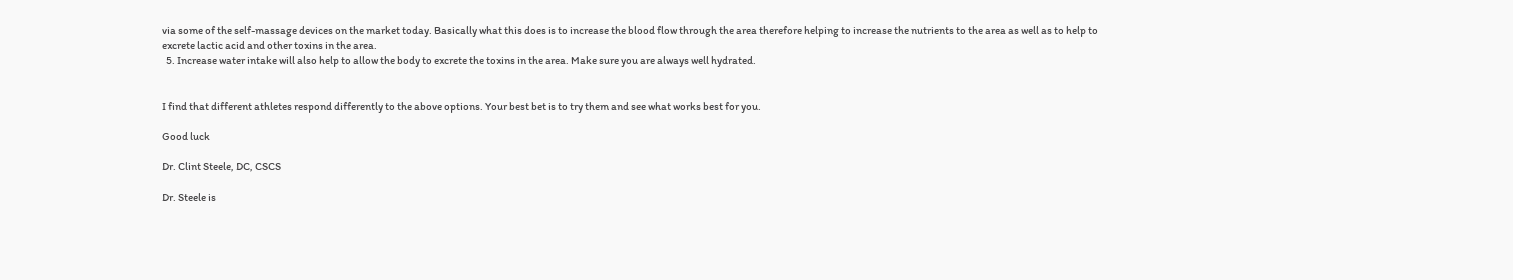via some of the self-massage devices on the market today. Basically what this does is to increase the blood flow through the area therefore helping to increase the nutrients to the area as well as to help to excrete lactic acid and other toxins in the area.
  5. Increase water intake will also help to allow the body to excrete the toxins in the area. Make sure you are always well hydrated.


I find that different athletes respond differently to the above options. Your best bet is to try them and see what works best for you.

Good luck

Dr. Clint Steele, DC, CSCS

Dr. Steele is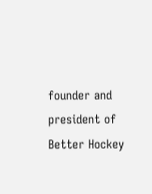founder and president of Better Hockey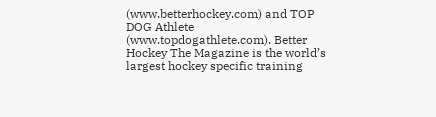(www.betterhockey.com) and TOP DOG Athlete (www.topdogathlete.com). Better Hockey The Magazine is the world’s largest hockey specific training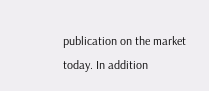publication on the market today. In addition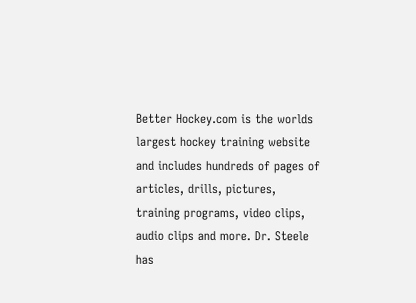Better Hockey.com is the worlds largest hockey training website and includes hundreds of pages of articles, drills, pictures, training programs, video clips, audio clips and more. Dr. Steele has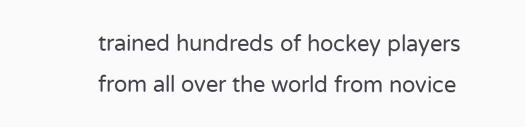trained hundreds of hockey players from all over the world from novice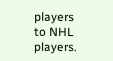players to NHL players.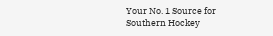Your No. 1 Source for Southern Hockey